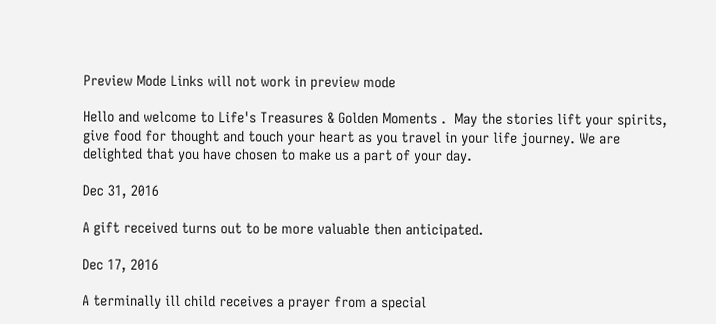Preview Mode Links will not work in preview mode

Hello and welcome to Life's Treasures & Golden Moments .  May the stories lift your spirits, give food for thought and touch your heart as you travel in your life journey. We are delighted that you have chosen to make us a part of your day.

Dec 31, 2016

A gift received turns out to be more valuable then anticipated.

Dec 17, 2016

A terminally ill child receives a prayer from a special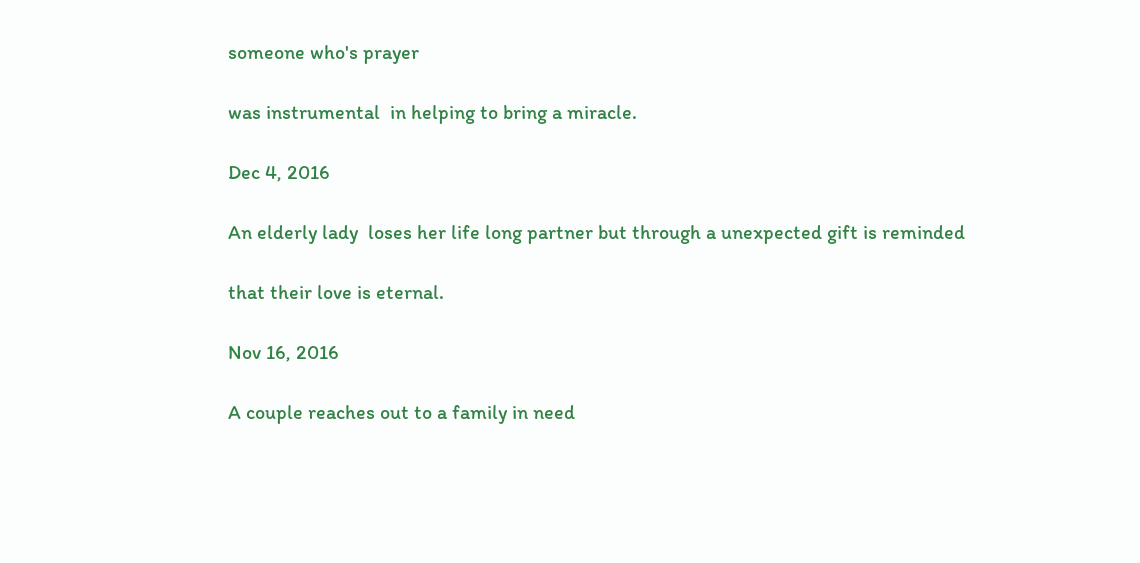someone who's prayer

was instrumental  in helping to bring a miracle.

Dec 4, 2016

An elderly lady  loses her life long partner but through a unexpected gift is reminded

that their love is eternal.

Nov 16, 2016

A couple reaches out to a family in need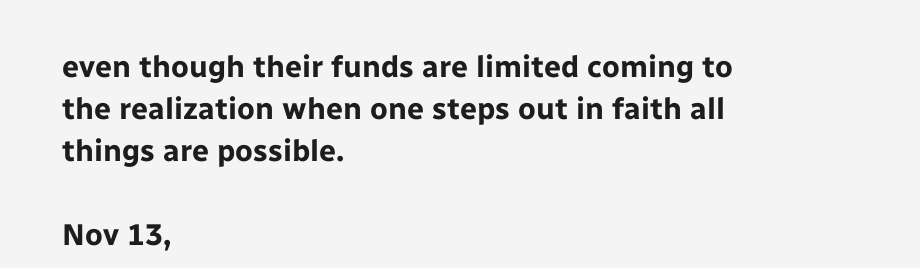even though their funds are limited coming to the realization when one steps out in faith all things are possible.

Nov 13,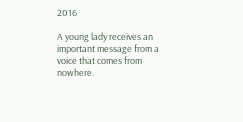2016

A young lady receives an important message from a voice that comes from nowhere.